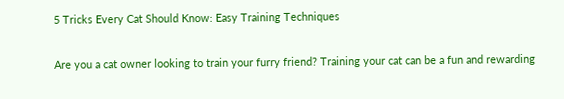5 Tricks Every Cat Should Know: Easy Training Techniques

Are you a cat owner looking to train your furry friend? Training your cat can be a fun and rewarding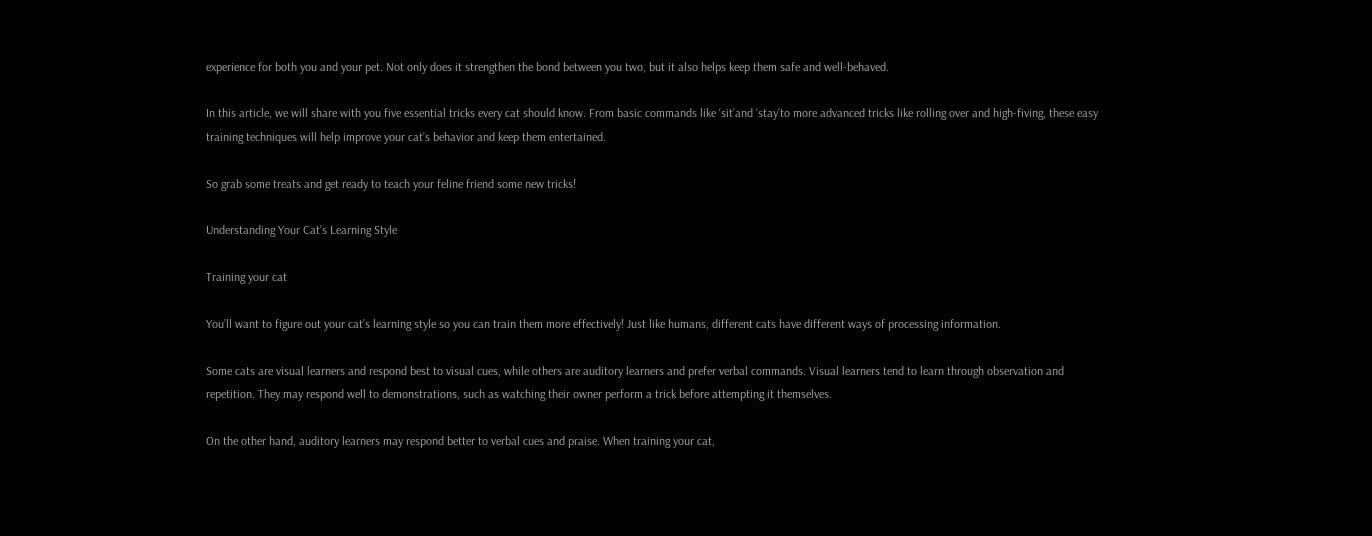experience for both you and your pet. Not only does it strengthen the bond between you two, but it also helps keep them safe and well-behaved.

In this article, we will share with you five essential tricks every cat should know. From basic commands like ‘sit’and ‘stay’to more advanced tricks like rolling over and high-fiving, these easy training techniques will help improve your cat’s behavior and keep them entertained.

So grab some treats and get ready to teach your feline friend some new tricks!

Understanding Your Cat’s Learning Style

Training your cat

You’ll want to figure out your cat’s learning style so you can train them more effectively! Just like humans, different cats have different ways of processing information.

Some cats are visual learners and respond best to visual cues, while others are auditory learners and prefer verbal commands. Visual learners tend to learn through observation and repetition. They may respond well to demonstrations, such as watching their owner perform a trick before attempting it themselves.

On the other hand, auditory learners may respond better to verbal cues and praise. When training your cat,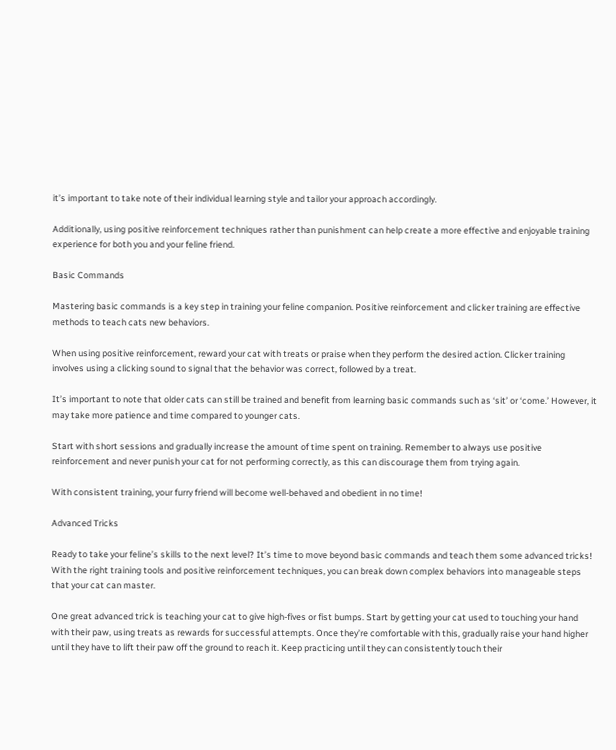it’s important to take note of their individual learning style and tailor your approach accordingly.

Additionally, using positive reinforcement techniques rather than punishment can help create a more effective and enjoyable training experience for both you and your feline friend.

Basic Commands

Mastering basic commands is a key step in training your feline companion. Positive reinforcement and clicker training are effective methods to teach cats new behaviors.

When using positive reinforcement, reward your cat with treats or praise when they perform the desired action. Clicker training involves using a clicking sound to signal that the behavior was correct, followed by a treat.

It’s important to note that older cats can still be trained and benefit from learning basic commands such as ‘sit’ or ‘come.’ However, it may take more patience and time compared to younger cats.

Start with short sessions and gradually increase the amount of time spent on training. Remember to always use positive reinforcement and never punish your cat for not performing correctly, as this can discourage them from trying again.

With consistent training, your furry friend will become well-behaved and obedient in no time!

Advanced Tricks

Ready to take your feline’s skills to the next level? It’s time to move beyond basic commands and teach them some advanced tricks! With the right training tools and positive reinforcement techniques, you can break down complex behaviors into manageable steps that your cat can master.

One great advanced trick is teaching your cat to give high-fives or fist bumps. Start by getting your cat used to touching your hand with their paw, using treats as rewards for successful attempts. Once they’re comfortable with this, gradually raise your hand higher until they have to lift their paw off the ground to reach it. Keep practicing until they can consistently touch their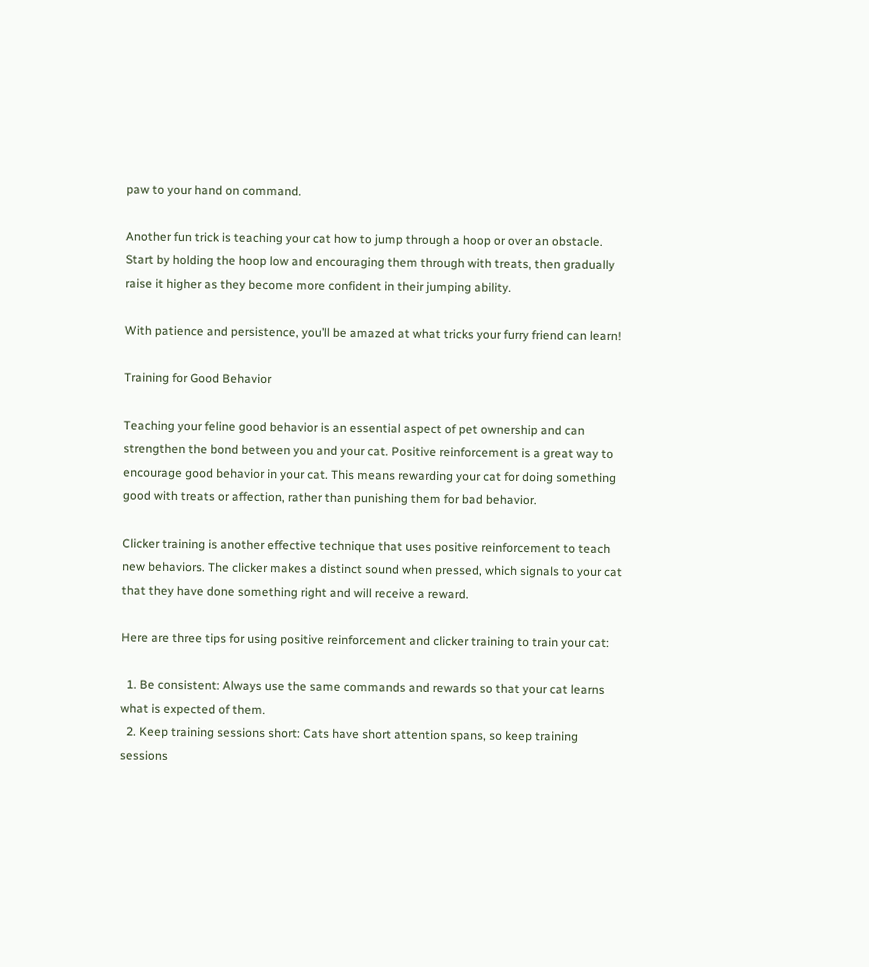paw to your hand on command.

Another fun trick is teaching your cat how to jump through a hoop or over an obstacle. Start by holding the hoop low and encouraging them through with treats, then gradually raise it higher as they become more confident in their jumping ability.

With patience and persistence, you’ll be amazed at what tricks your furry friend can learn!

Training for Good Behavior

Teaching your feline good behavior is an essential aspect of pet ownership and can strengthen the bond between you and your cat. Positive reinforcement is a great way to encourage good behavior in your cat. This means rewarding your cat for doing something good with treats or affection, rather than punishing them for bad behavior.

Clicker training is another effective technique that uses positive reinforcement to teach new behaviors. The clicker makes a distinct sound when pressed, which signals to your cat that they have done something right and will receive a reward.

Here are three tips for using positive reinforcement and clicker training to train your cat:

  1. Be consistent: Always use the same commands and rewards so that your cat learns what is expected of them.
  2. Keep training sessions short: Cats have short attention spans, so keep training sessions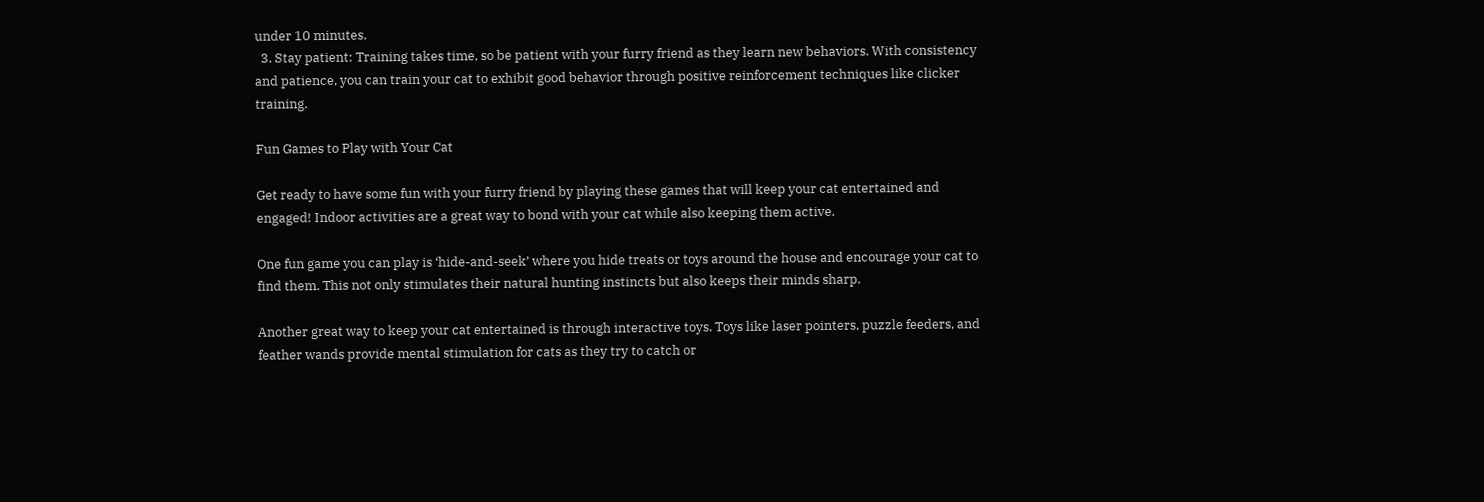under 10 minutes.
  3. Stay patient: Training takes time, so be patient with your furry friend as they learn new behaviors. With consistency and patience, you can train your cat to exhibit good behavior through positive reinforcement techniques like clicker training.

Fun Games to Play with Your Cat

Get ready to have some fun with your furry friend by playing these games that will keep your cat entertained and engaged! Indoor activities are a great way to bond with your cat while also keeping them active.

One fun game you can play is ‘hide-and-seek’ where you hide treats or toys around the house and encourage your cat to find them. This not only stimulates their natural hunting instincts but also keeps their minds sharp.

Another great way to keep your cat entertained is through interactive toys. Toys like laser pointers, puzzle feeders, and feather wands provide mental stimulation for cats as they try to catch or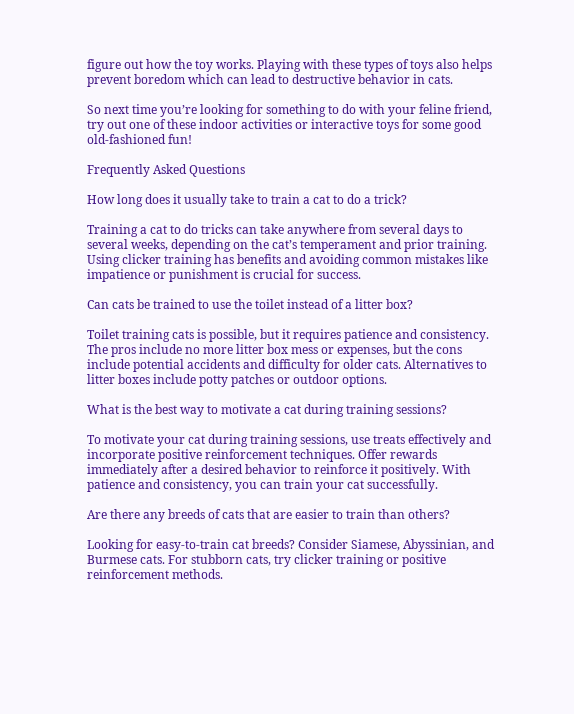figure out how the toy works. Playing with these types of toys also helps prevent boredom which can lead to destructive behavior in cats.

So next time you’re looking for something to do with your feline friend, try out one of these indoor activities or interactive toys for some good old-fashioned fun!

Frequently Asked Questions

How long does it usually take to train a cat to do a trick?

Training a cat to do tricks can take anywhere from several days to several weeks, depending on the cat’s temperament and prior training. Using clicker training has benefits and avoiding common mistakes like impatience or punishment is crucial for success.

Can cats be trained to use the toilet instead of a litter box?

Toilet training cats is possible, but it requires patience and consistency. The pros include no more litter box mess or expenses, but the cons include potential accidents and difficulty for older cats. Alternatives to litter boxes include potty patches or outdoor options.

What is the best way to motivate a cat during training sessions?

To motivate your cat during training sessions, use treats effectively and incorporate positive reinforcement techniques. Offer rewards immediately after a desired behavior to reinforce it positively. With patience and consistency, you can train your cat successfully.

Are there any breeds of cats that are easier to train than others?

Looking for easy-to-train cat breeds? Consider Siamese, Abyssinian, and Burmese cats. For stubborn cats, try clicker training or positive reinforcement methods.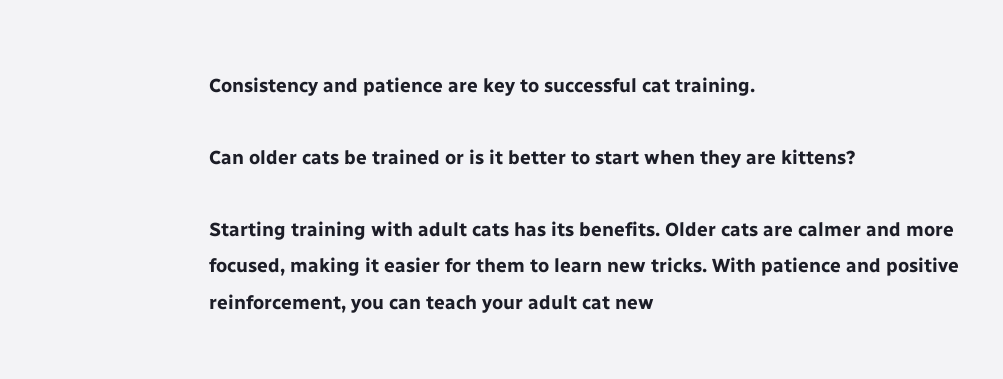Consistency and patience are key to successful cat training.

Can older cats be trained or is it better to start when they are kittens?

Starting training with adult cats has its benefits. Older cats are calmer and more focused, making it easier for them to learn new tricks. With patience and positive reinforcement, you can teach your adult cat new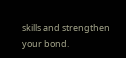skills and strengthen your bond.